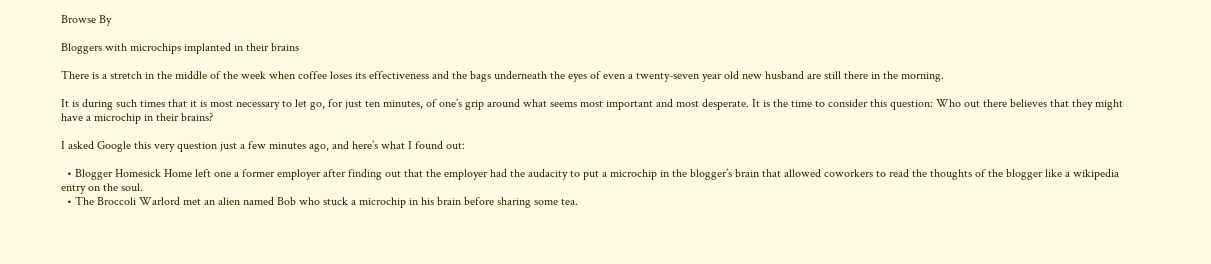Browse By

Bloggers with microchips implanted in their brains

There is a stretch in the middle of the week when coffee loses its effectiveness and the bags underneath the eyes of even a twenty-seven year old new husband are still there in the morning.

It is during such times that it is most necessary to let go, for just ten minutes, of one’s grip around what seems most important and most desperate. It is the time to consider this question: Who out there believes that they might have a microchip in their brains?

I asked Google this very question just a few minutes ago, and here’s what I found out:

  • Blogger Homesick Home left one a former employer after finding out that the employer had the audacity to put a microchip in the blogger’s brain that allowed coworkers to read the thoughts of the blogger like a wikipedia entry on the soul.
  • The Broccoli Warlord met an alien named Bob who stuck a microchip in his brain before sharing some tea.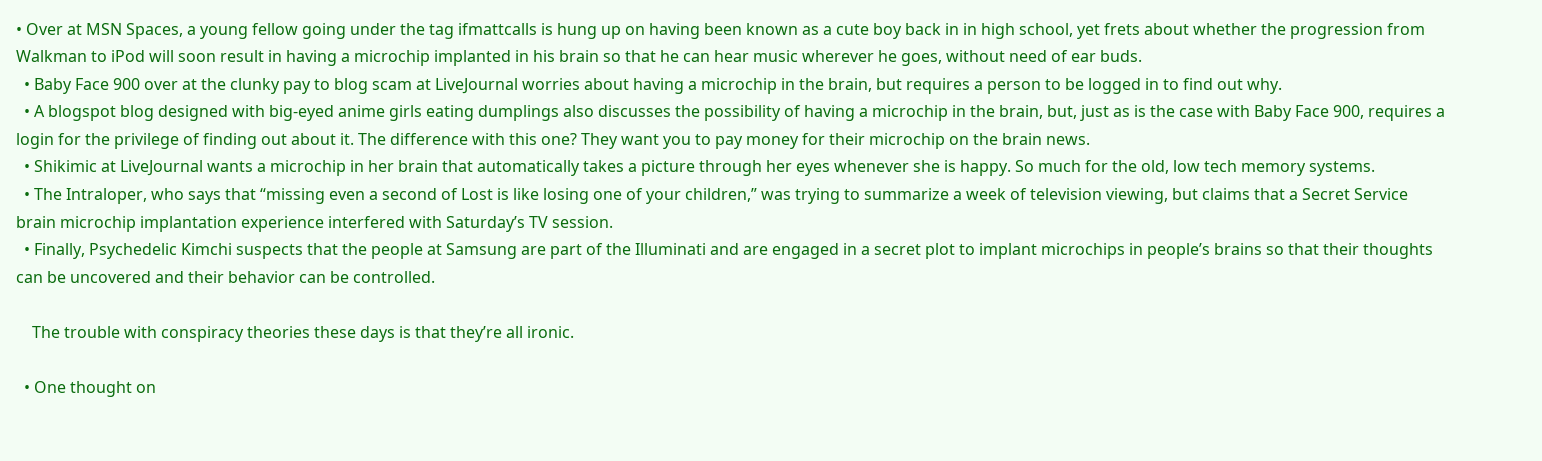• Over at MSN Spaces, a young fellow going under the tag ifmattcalls is hung up on having been known as a cute boy back in in high school, yet frets about whether the progression from Walkman to iPod will soon result in having a microchip implanted in his brain so that he can hear music wherever he goes, without need of ear buds.
  • Baby Face 900 over at the clunky pay to blog scam at LiveJournal worries about having a microchip in the brain, but requires a person to be logged in to find out why.
  • A blogspot blog designed with big-eyed anime girls eating dumplings also discusses the possibility of having a microchip in the brain, but, just as is the case with Baby Face 900, requires a login for the privilege of finding out about it. The difference with this one? They want you to pay money for their microchip on the brain news.
  • Shikimic at LiveJournal wants a microchip in her brain that automatically takes a picture through her eyes whenever she is happy. So much for the old, low tech memory systems.
  • The Intraloper, who says that “missing even a second of Lost is like losing one of your children,” was trying to summarize a week of television viewing, but claims that a Secret Service brain microchip implantation experience interfered with Saturday’s TV session.
  • Finally, Psychedelic Kimchi suspects that the people at Samsung are part of the Illuminati and are engaged in a secret plot to implant microchips in people’s brains so that their thoughts can be uncovered and their behavior can be controlled.

    The trouble with conspiracy theories these days is that they’re all ironic.

  • One thought on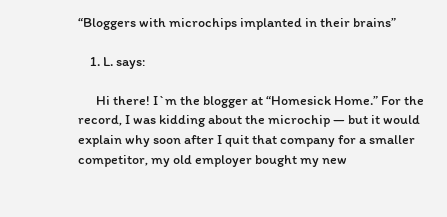“Bloggers with microchips implanted in their brains”

    1. L. says:

      Hi there! I`m the blogger at “Homesick Home.” For the record, I was kidding about the microchip — but it would explain why soon after I quit that company for a smaller competitor, my old employer bought my new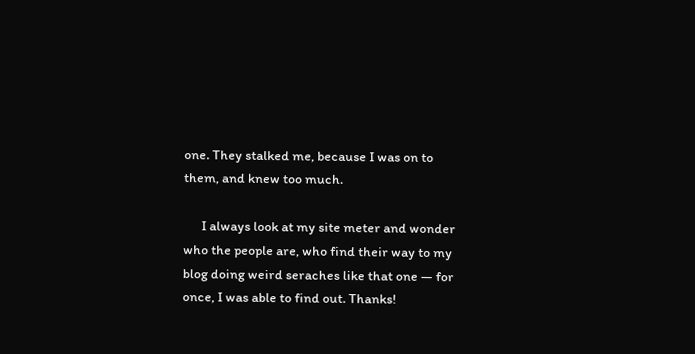one. They stalked me, because I was on to them, and knew too much.

      I always look at my site meter and wonder who the people are, who find their way to my blog doing weird seraches like that one — for once, I was able to find out. Thanks!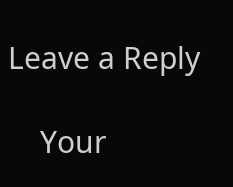Leave a Reply

    Your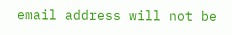email address will not be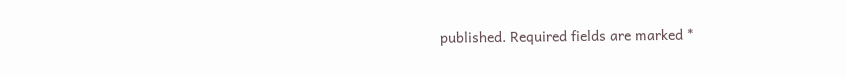published. Required fields are marked *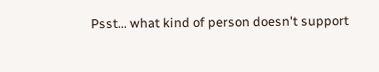Psst... what kind of person doesn't support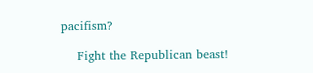pacifism?

    Fight the Republican beast!